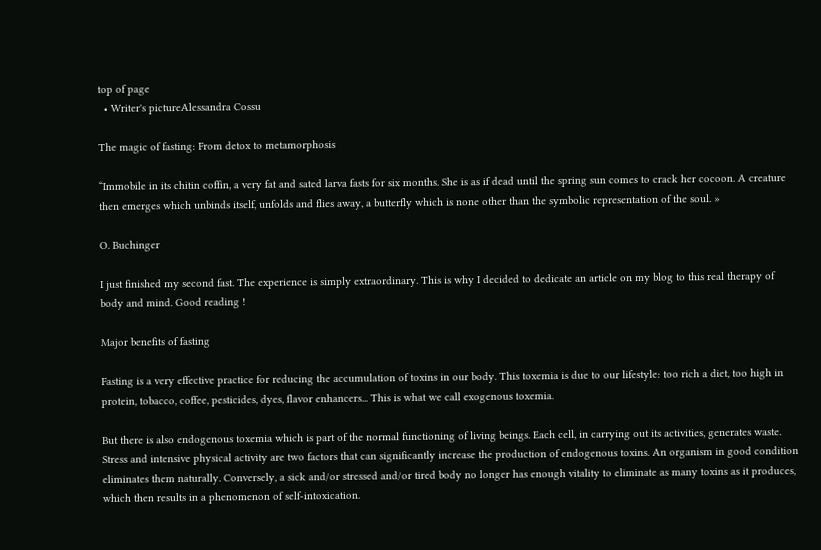top of page
  • Writer's pictureAlessandra Cossu

The magic of fasting: From detox to metamorphosis

“Immobile in its chitin coffin, a very fat and sated larva fasts for six months. She is as if dead until the spring sun comes to crack her cocoon. A creature then emerges which unbinds itself, unfolds and flies away, a butterfly which is none other than the symbolic representation of the soul. »

O. Buchinger

I just finished my second fast. The experience is simply extraordinary. This is why I decided to dedicate an article on my blog to this real therapy of body and mind. Good reading !

Major benefits of fasting

Fasting is a very effective practice for reducing the accumulation of toxins in our body. This toxemia is due to our lifestyle: too rich a diet, too high in protein, tobacco, coffee, pesticides, dyes, flavor enhancers... This is what we call exogenous toxemia.

But there is also endogenous toxemia which is part of the normal functioning of living beings. Each cell, in carrying out its activities, generates waste. Stress and intensive physical activity are two factors that can significantly increase the production of endogenous toxins. An organism in good condition eliminates them naturally. Conversely, a sick and/or stressed and/or tired body no longer has enough vitality to eliminate as many toxins as it produces, which then results in a phenomenon of self-intoxication.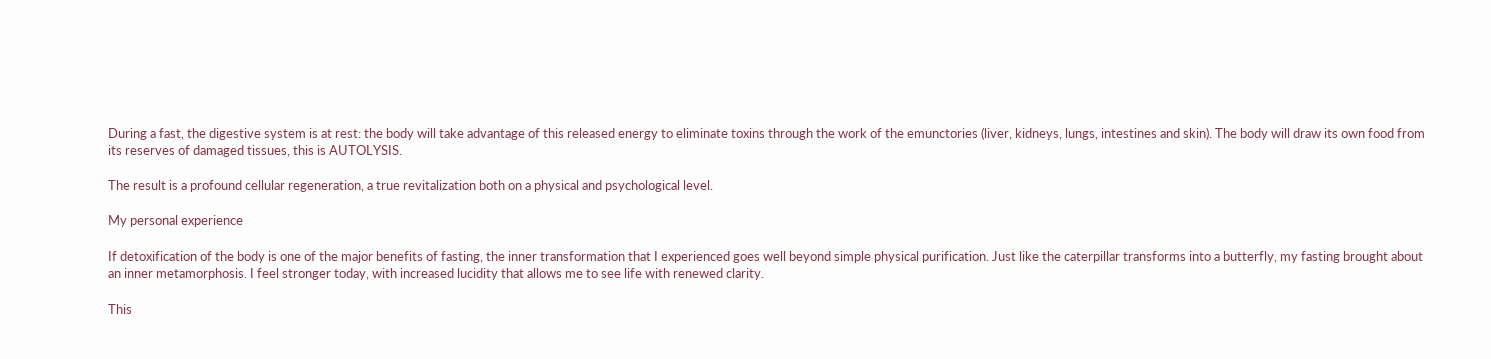During a fast, the digestive system is at rest: the body will take advantage of this released energy to eliminate toxins through the work of the emunctories (liver, kidneys, lungs, intestines and skin). The body will draw its own food from its reserves of damaged tissues, this is AUTOLYSIS.

The result is a profound cellular regeneration, a true revitalization both on a physical and psychological level.

My personal experience

If detoxification of the body is one of the major benefits of fasting, the inner transformation that I experienced goes well beyond simple physical purification. Just like the caterpillar transforms into a butterfly, my fasting brought about an inner metamorphosis. I feel stronger today, with increased lucidity that allows me to see life with renewed clarity.

This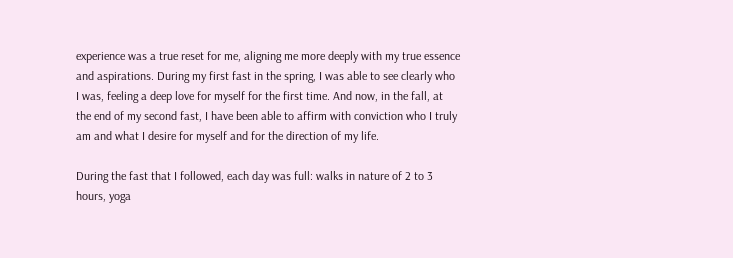experience was a true reset for me, aligning me more deeply with my true essence and aspirations. During my first fast in the spring, I was able to see clearly who I was, feeling a deep love for myself for the first time. And now, in the fall, at the end of my second fast, I have been able to affirm with conviction who I truly am and what I desire for myself and for the direction of my life.

During the fast that I followed, each day was full: walks in nature of 2 to 3 hours, yoga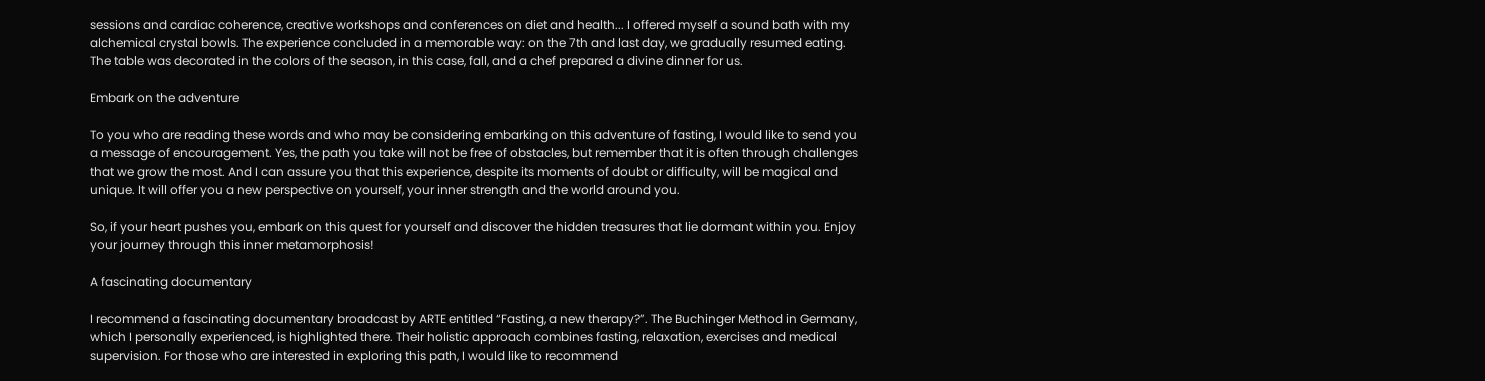sessions and cardiac coherence, creative workshops and conferences on diet and health... I offered myself a sound bath with my alchemical crystal bowls. The experience concluded in a memorable way: on the 7th and last day, we gradually resumed eating. The table was decorated in the colors of the season, in this case, fall, and a chef prepared a divine dinner for us.

Embark on the adventure

To you who are reading these words and who may be considering embarking on this adventure of fasting, I would like to send you a message of encouragement. Yes, the path you take will not be free of obstacles, but remember that it is often through challenges that we grow the most. And I can assure you that this experience, despite its moments of doubt or difficulty, will be magical and unique. It will offer you a new perspective on yourself, your inner strength and the world around you.

So, if your heart pushes you, embark on this quest for yourself and discover the hidden treasures that lie dormant within you. Enjoy your journey through this inner metamorphosis!

A fascinating documentary

I recommend a fascinating documentary broadcast by ARTE entitled “Fasting, a new therapy?”. The Buchinger Method in Germany, which I personally experienced, is highlighted there. Their holistic approach combines fasting, relaxation, exercises and medical supervision. For those who are interested in exploring this path, I would like to recommend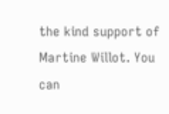the kind support of Martine Willot. You can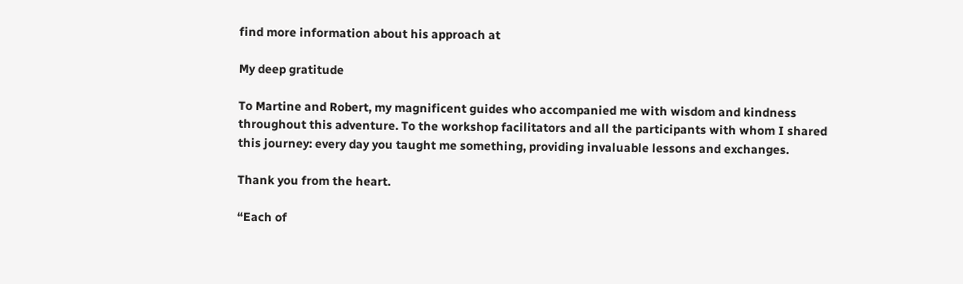find more information about his approach at

My deep gratitude

To Martine and Robert, my magnificent guides who accompanied me with wisdom and kindness throughout this adventure. To the workshop facilitators and all the participants with whom I shared this journey: every day you taught me something, providing invaluable lessons and exchanges.

Thank you from the heart.

“Each of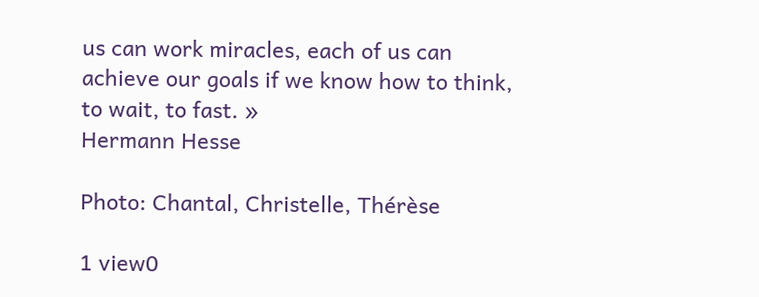us can work miracles, each of us can achieve our goals if we know how to think, to wait, to fast. »
Hermann Hesse

Photo: Chantal, Christelle, Thérèse

1 view0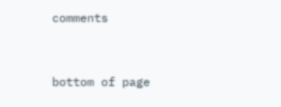comments


bottom of page